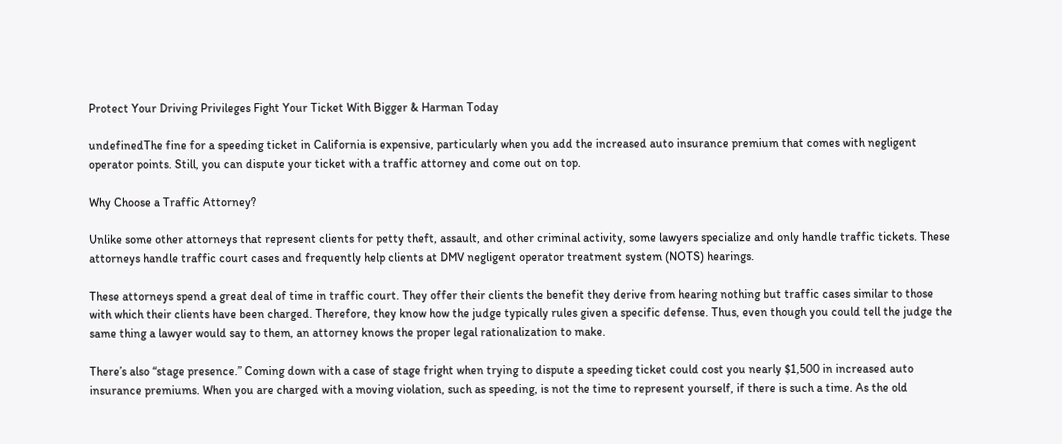Protect Your Driving Privileges Fight Your Ticket With Bigger & Harman Today

undefinedThe fine for a speeding ticket in California is expensive, particularly when you add the increased auto insurance premium that comes with negligent operator points. Still, you can dispute your ticket with a traffic attorney and come out on top.

Why Choose a Traffic Attorney?

Unlike some other attorneys that represent clients for petty theft, assault, and other criminal activity, some lawyers specialize and only handle traffic tickets. These attorneys handle traffic court cases and frequently help clients at DMV negligent operator treatment system (NOTS) hearings.

These attorneys spend a great deal of time in traffic court. They offer their clients the benefit they derive from hearing nothing but traffic cases similar to those with which their clients have been charged. Therefore, they know how the judge typically rules given a specific defense. Thus, even though you could tell the judge the same thing a lawyer would say to them, an attorney knows the proper legal rationalization to make.

There’s also “stage presence.” Coming down with a case of stage fright when trying to dispute a speeding ticket could cost you nearly $1,500 in increased auto insurance premiums. When you are charged with a moving violation, such as speeding, is not the time to represent yourself, if there is such a time. As the old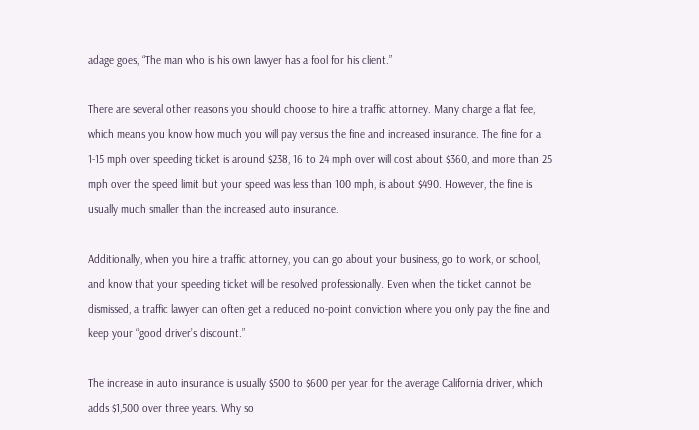adage goes, “The man who is his own lawyer has a fool for his client.”

There are several other reasons you should choose to hire a traffic attorney. Many charge a flat fee, which means you know how much you will pay versus the fine and increased insurance. The fine for a 1-15 mph over speeding ticket is around $238, 16 to 24 mph over will cost about $360, and more than 25 mph over the speed limit but your speed was less than 100 mph, is about $490. However, the fine is usually much smaller than the increased auto insurance.

Additionally, when you hire a traffic attorney, you can go about your business, go to work, or school, and know that your speeding ticket will be resolved professionally. Even when the ticket cannot be dismissed, a traffic lawyer can often get a reduced no-point conviction where you only pay the fine and keep your “good driver’s discount.”

The increase in auto insurance is usually $500 to $600 per year for the average California driver, which adds $1,500 over three years. Why so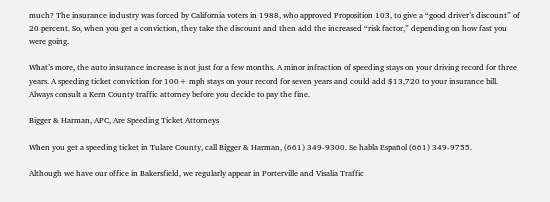much? The insurance industry was forced by California voters in 1988, who approved Proposition 103, to give a “good driver’s discount” of 20 percent. So, when you get a conviction, they take the discount and then add the increased “risk factor,” depending on how fast you were going.

What’s more, the auto insurance increase is not just for a few months. A minor infraction of speeding stays on your driving record for three years. A speeding ticket conviction for 100+ mph stays on your record for seven years and could add $13,720 to your insurance bill. Always consult a Kern County traffic attorney before you decide to pay the fine.

Bigger & Harman, APC, Are Speeding Ticket Attorneys

When you get a speeding ticket in Tulare County, call Bigger & Harman, (661) 349-9300. Se habla Español (661) 349-9755.

Although we have our office in Bakersfield, we regularly appear in Porterville and Visalia Traffic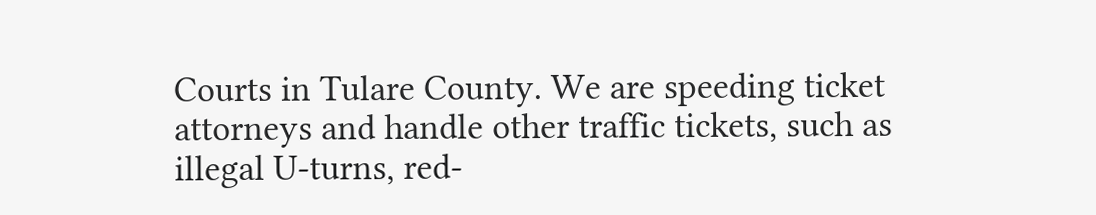Courts in Tulare County. We are speeding ticket attorneys and handle other traffic tickets, such as illegal U-turns, red-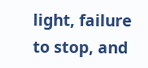light, failure to stop, and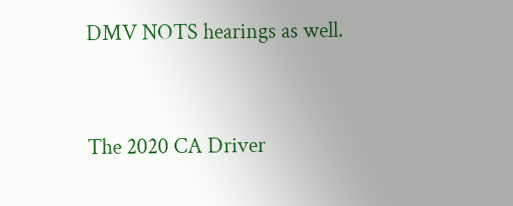DMV NOTS hearings as well.



The 2020 CA Driver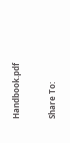Handbook.pdf

Share To: